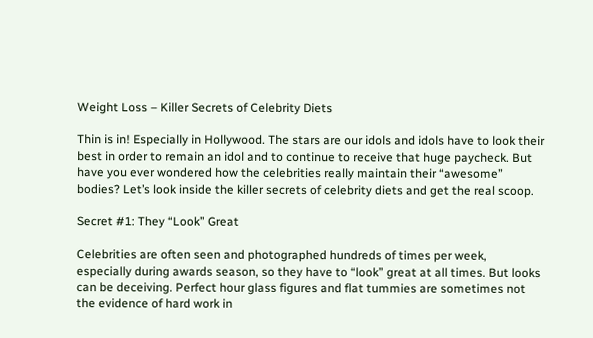Weight Loss – Killer Secrets of Celebrity Diets

Thin is in! Especially in Hollywood. The stars are our idols and idols have to look their best in order to remain an idol and to continue to receive that huge paycheck. But have you ever wondered how the celebrities really maintain their “awesome” bodies? Let’s look inside the killer secrets of celebrity diets and get the real scoop.

Secret #1: They “Look” Great

Celebrities are often seen and photographed hundreds of times per week, especially during awards season, so they have to “look” great at all times. But looks can be deceiving. Perfect hour glass figures and flat tummies are sometimes not the evidence of hard work in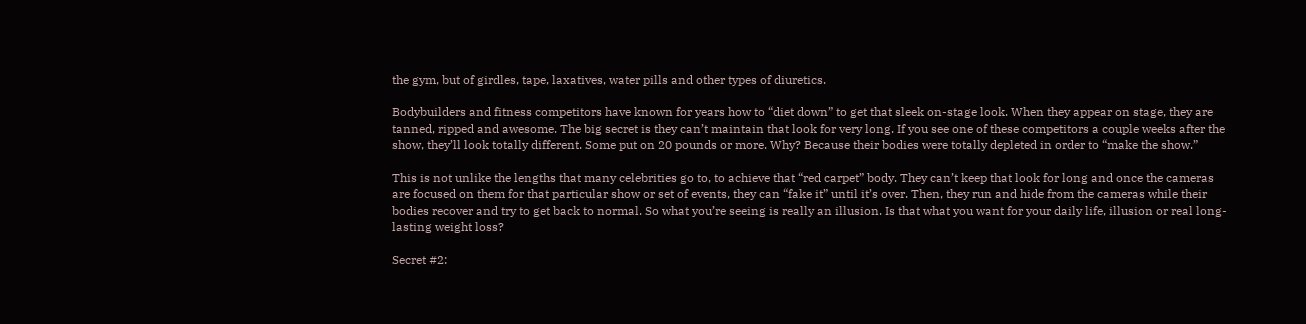the gym, but of girdles, tape, laxatives, water pills and other types of diuretics.

Bodybuilders and fitness competitors have known for years how to “diet down” to get that sleek on-stage look. When they appear on stage, they are tanned, ripped and awesome. The big secret is they can’t maintain that look for very long. If you see one of these competitors a couple weeks after the show, they’ll look totally different. Some put on 20 pounds or more. Why? Because their bodies were totally depleted in order to “make the show.”

This is not unlike the lengths that many celebrities go to, to achieve that “red carpet” body. They can’t keep that look for long and once the cameras are focused on them for that particular show or set of events, they can “fake it” until it’s over. Then, they run and hide from the cameras while their bodies recover and try to get back to normal. So what you’re seeing is really an illusion. Is that what you want for your daily life, illusion or real long-lasting weight loss?

Secret #2: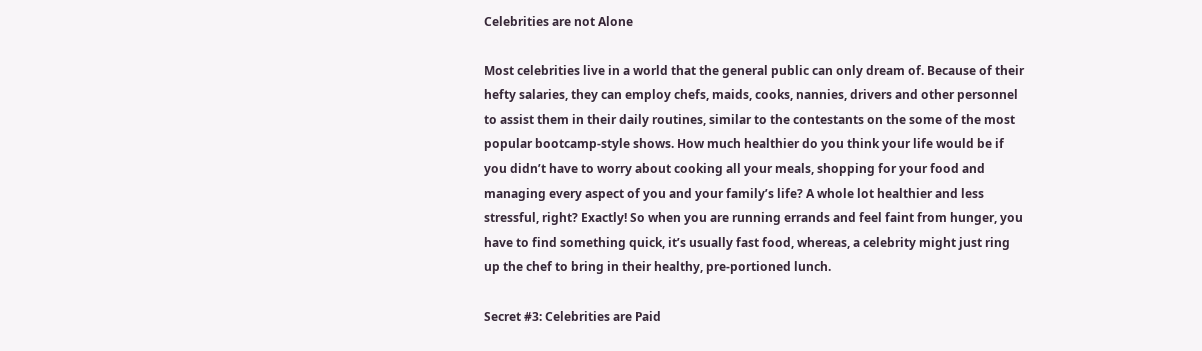Celebrities are not Alone

Most celebrities live in a world that the general public can only dream of. Because of their hefty salaries, they can employ chefs, maids, cooks, nannies, drivers and other personnel to assist them in their daily routines, similar to the contestants on the some of the most popular bootcamp-style shows. How much healthier do you think your life would be if you didn’t have to worry about cooking all your meals, shopping for your food and managing every aspect of you and your family’s life? A whole lot healthier and less stressful, right? Exactly! So when you are running errands and feel faint from hunger, you have to find something quick, it’s usually fast food, whereas, a celebrity might just ring up the chef to bring in their healthy, pre-portioned lunch.

Secret #3: Celebrities are Paid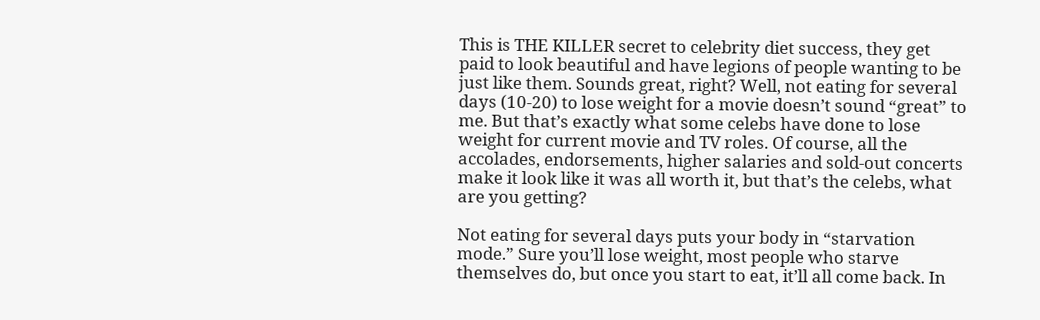This is THE KILLER secret to celebrity diet success, they get paid to look beautiful and have legions of people wanting to be just like them. Sounds great, right? Well, not eating for several days (10-20) to lose weight for a movie doesn’t sound “great” to me. But that’s exactly what some celebs have done to lose weight for current movie and TV roles. Of course, all the accolades, endorsements, higher salaries and sold-out concerts make it look like it was all worth it, but that’s the celebs, what are you getting?

Not eating for several days puts your body in “starvation mode.” Sure you’ll lose weight, most people who starve themselves do, but once you start to eat, it’ll all come back. In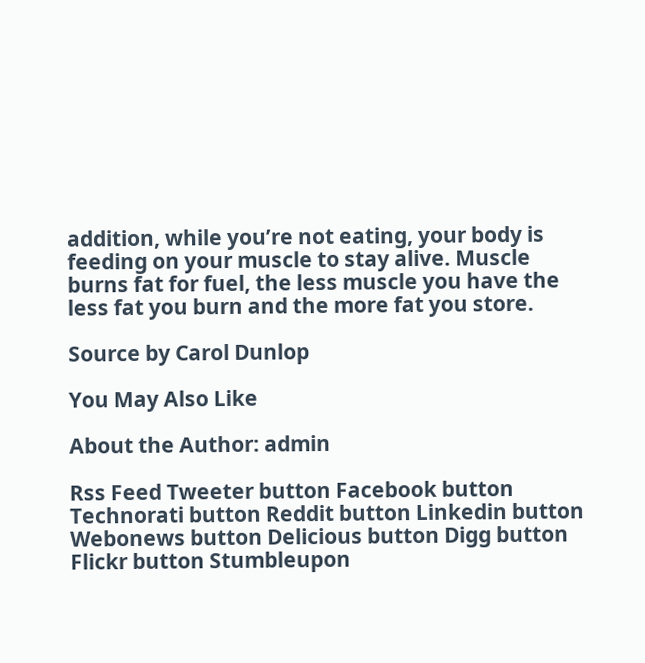addition, while you’re not eating, your body is feeding on your muscle to stay alive. Muscle burns fat for fuel, the less muscle you have the less fat you burn and the more fat you store.

Source by Carol Dunlop

You May Also Like

About the Author: admin

Rss Feed Tweeter button Facebook button Technorati button Reddit button Linkedin button Webonews button Delicious button Digg button Flickr button Stumbleupon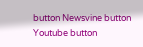button Newsvine button Youtube button